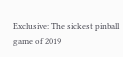Exclusive: The sickest pinball game of 2019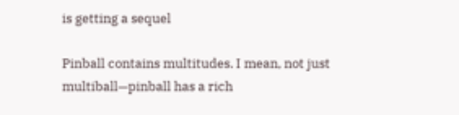is getting a sequel

Pinball contains multitudes. I mean, not just multiball—pinball has a rich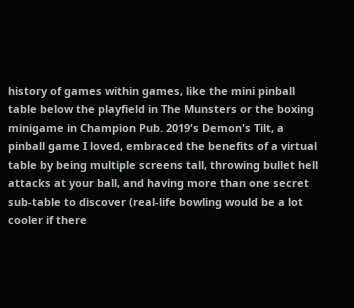history of games within games, like the mini pinball table below the playfield in The Munsters or the boxing minigame in Champion Pub. 2019's Demon's Tilt, a pinball game I loved, embraced the benefits of a virtual table by being multiple screens tall, throwing bullet hell attacks at your ball, and having more than one secret sub-table to discover (real-life bowling would be a lot cooler if there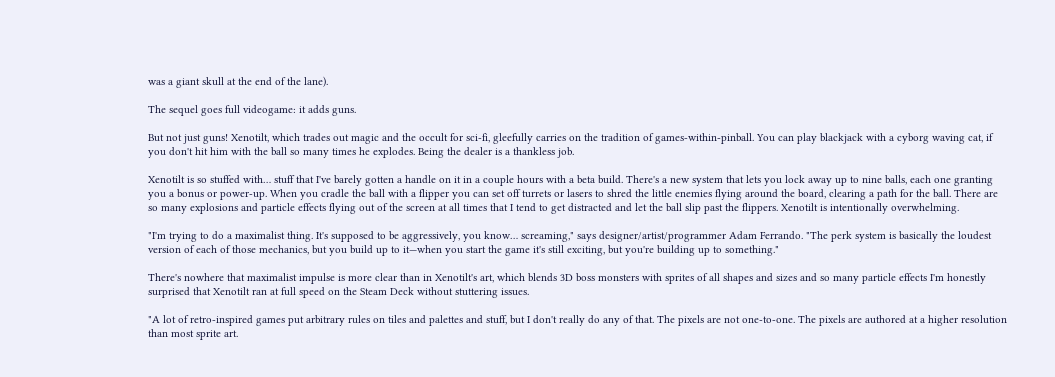was a giant skull at the end of the lane).

The sequel goes full videogame: it adds guns.

But not just guns! Xenotilt, which trades out magic and the occult for sci-fi, gleefully carries on the tradition of games-within-pinball. You can play blackjack with a cyborg waving cat, if you don't hit him with the ball so many times he explodes. Being the dealer is a thankless job.

Xenotilt is so stuffed with… stuff that I've barely gotten a handle on it in a couple hours with a beta build. There's a new system that lets you lock away up to nine balls, each one granting you a bonus or power-up. When you cradle the ball with a flipper you can set off turrets or lasers to shred the little enemies flying around the board, clearing a path for the ball. There are so many explosions and particle effects flying out of the screen at all times that I tend to get distracted and let the ball slip past the flippers. Xenotilt is intentionally overwhelming.

"I'm trying to do a maximalist thing. It's supposed to be aggressively, you know… screaming," says designer/artist/programmer Adam Ferrando. "The perk system is basically the loudest version of each of those mechanics, but you build up to it—when you start the game it's still exciting, but you're building up to something."

There's nowhere that maximalist impulse is more clear than in Xenotilt's art, which blends 3D boss monsters with sprites of all shapes and sizes and so many particle effects I'm honestly surprised that Xenotilt ran at full speed on the Steam Deck without stuttering issues.

"A lot of retro-inspired games put arbitrary rules on tiles and palettes and stuff, but I don't really do any of that. The pixels are not one-to-one. The pixels are authored at a higher resolution than most sprite art.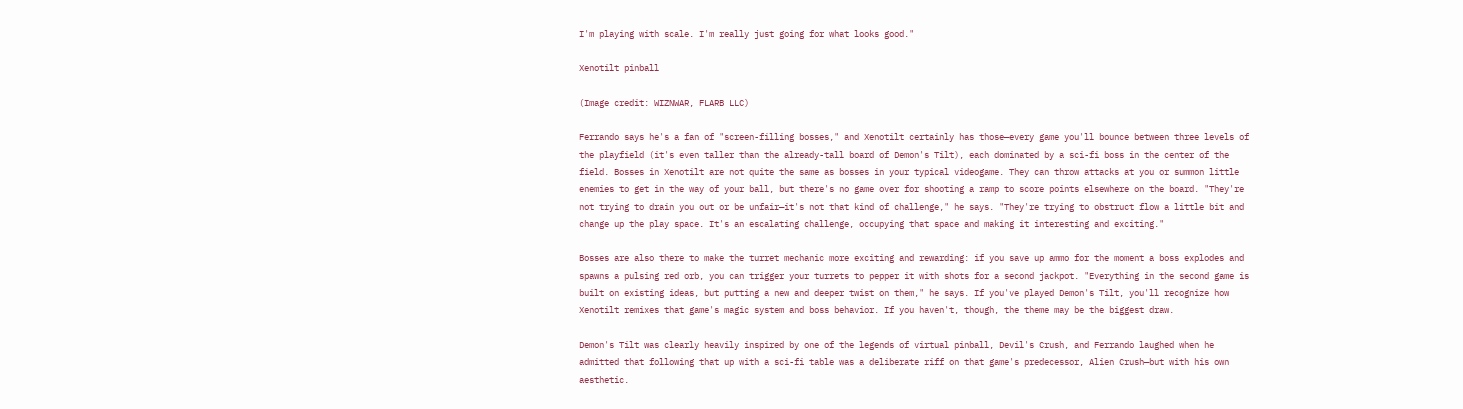I'm playing with scale. I'm really just going for what looks good."

Xenotilt pinball

(Image credit: WIZNWAR, FLARB LLC)

Ferrando says he's a fan of "screen-filling bosses," and Xenotilt certainly has those—every game you'll bounce between three levels of the playfield (it's even taller than the already-tall board of Demon's Tilt), each dominated by a sci-fi boss in the center of the field. Bosses in Xenotilt are not quite the same as bosses in your typical videogame. They can throw attacks at you or summon little enemies to get in the way of your ball, but there's no game over for shooting a ramp to score points elsewhere on the board. "They're not trying to drain you out or be unfair—it's not that kind of challenge," he says. "They're trying to obstruct flow a little bit and change up the play space. It's an escalating challenge, occupying that space and making it interesting and exciting."

Bosses are also there to make the turret mechanic more exciting and rewarding: if you save up ammo for the moment a boss explodes and spawns a pulsing red orb, you can trigger your turrets to pepper it with shots for a second jackpot. "Everything in the second game is built on existing ideas, but putting a new and deeper twist on them," he says. If you've played Demon's Tilt, you'll recognize how Xenotilt remixes that game's magic system and boss behavior. If you haven't, though, the theme may be the biggest draw.

Demon's Tilt was clearly heavily inspired by one of the legends of virtual pinball, Devil's Crush, and Ferrando laughed when he admitted that following that up with a sci-fi table was a deliberate riff on that game's predecessor, Alien Crush—but with his own aesthetic.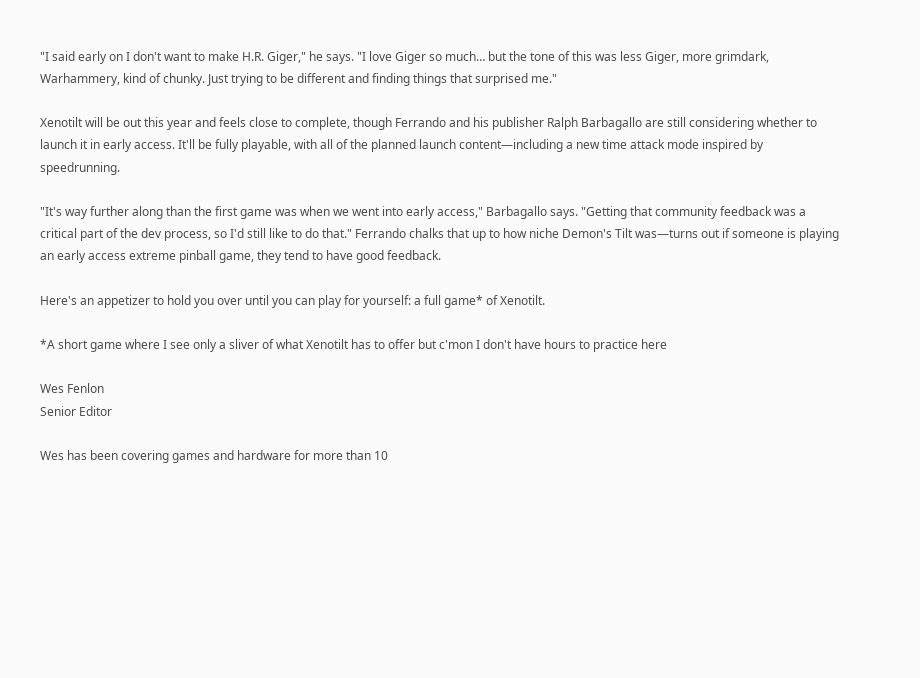"I said early on I don't want to make H.R. Giger," he says. "I love Giger so much… but the tone of this was less Giger, more grimdark, Warhammery, kind of chunky. Just trying to be different and finding things that surprised me."

Xenotilt will be out this year and feels close to complete, though Ferrando and his publisher Ralph Barbagallo are still considering whether to launch it in early access. It'll be fully playable, with all of the planned launch content—including a new time attack mode inspired by speedrunning.

"It's way further along than the first game was when we went into early access," Barbagallo says. "Getting that community feedback was a critical part of the dev process, so I'd still like to do that." Ferrando chalks that up to how niche Demon's Tilt was—turns out if someone is playing an early access extreme pinball game, they tend to have good feedback.

Here's an appetizer to hold you over until you can play for yourself: a full game* of Xenotilt.

*A short game where I see only a sliver of what Xenotilt has to offer but c'mon I don't have hours to practice here

Wes Fenlon
Senior Editor

Wes has been covering games and hardware for more than 10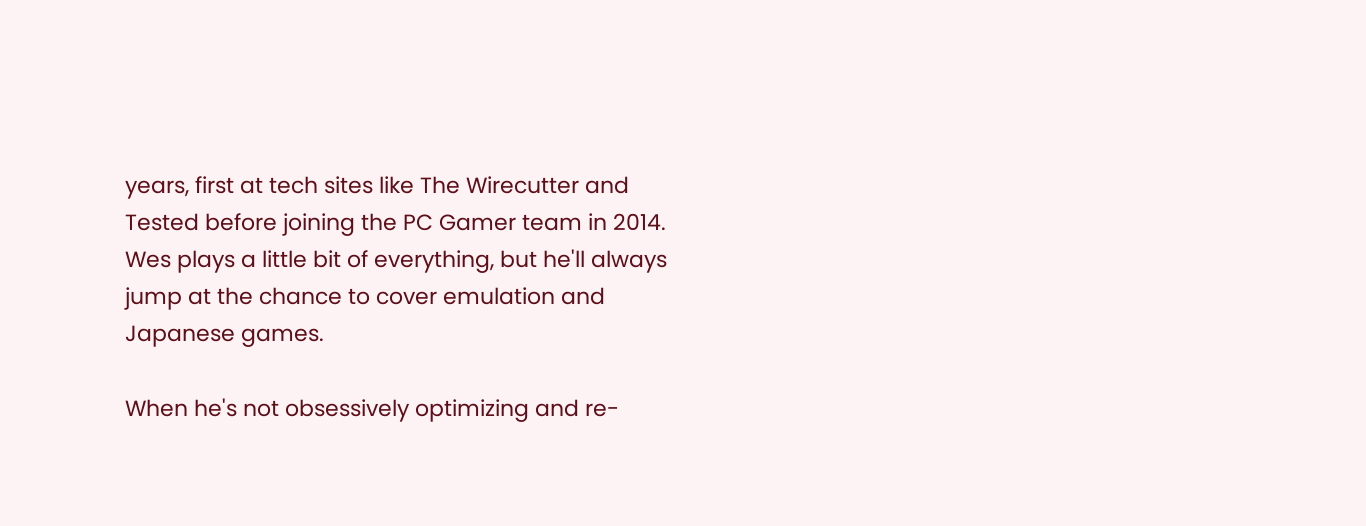years, first at tech sites like The Wirecutter and Tested before joining the PC Gamer team in 2014. Wes plays a little bit of everything, but he'll always jump at the chance to cover emulation and Japanese games.

When he's not obsessively optimizing and re-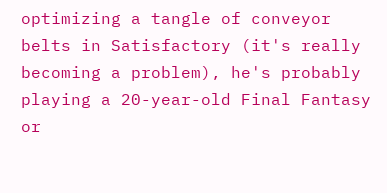optimizing a tangle of conveyor belts in Satisfactory (it's really becoming a problem), he's probably playing a 20-year-old Final Fantasy or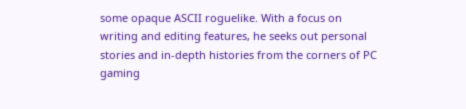some opaque ASCII roguelike. With a focus on writing and editing features, he seeks out personal stories and in-depth histories from the corners of PC gaming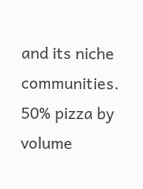and its niche communities. 50% pizza by volume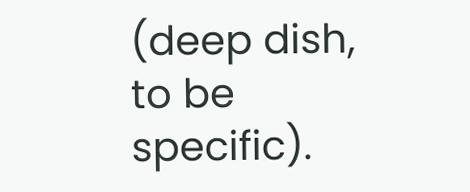(deep dish, to be specific).